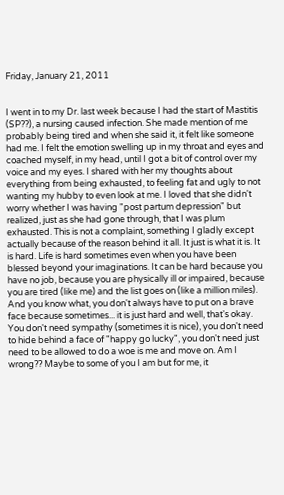Friday, January 21, 2011


I went in to my Dr. last week because I had the start of Mastitis (SP??), a nursing caused infection. She made mention of me probably being tired and when she said it, it felt like someone had me. I felt the emotion swelling up in my throat and eyes and coached myself, in my head, until I got a bit of control over my voice and my eyes. I shared with her my thoughts about everything from being exhausted, to feeling fat and ugly to not wanting my hubby to even look at me. I loved that she didn't worry whether I was having "post partum depression" but realized, just as she had gone through, that I was plum exhausted. This is not a complaint, something I gladly except actually because of the reason behind it all. It just is what it is. It is hard. Life is hard sometimes even when you have been blessed beyond your imaginations. It can be hard because you have no job, because you are physically ill or impaired, because you are tired (like me) and the list goes on (like a million miles). And you know what, you don't always have to put on a brave face because sometimes... it is just hard and well, that's okay. You don't need sympathy (sometimes it is nice), you don't need to hide behind a face of "happy go lucky", you don't need just need to be allowed to do a woe is me and move on. Am I wrong?? Maybe to some of you I am but for me, it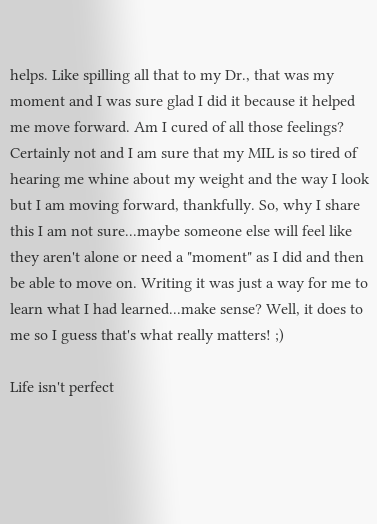helps. Like spilling all that to my Dr., that was my moment and I was sure glad I did it because it helped me move forward. Am I cured of all those feelings? Certainly not and I am sure that my MIL is so tired of hearing me whine about my weight and the way I look but I am moving forward, thankfully. So, why I share this I am not sure...maybe someone else will feel like they aren't alone or need a "moment" as I did and then be able to move on. Writing it was just a way for me to learn what I had learned...make sense? Well, it does to me so I guess that's what really matters! ;)

Life isn't perfect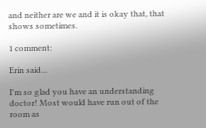and neither are we and it is okay that, that shows sometimes.

1 comment:

Erin said...

I'm so glad you have an understanding doctor! Most would have run out of the room as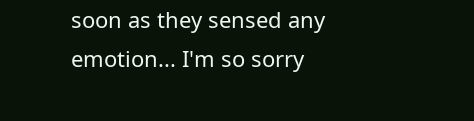soon as they sensed any emotion... I'm so sorry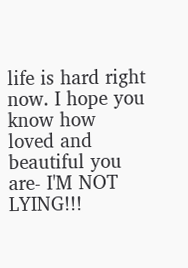life is hard right now. I hope you know how loved and beautiful you are- I'M NOT LYING!!!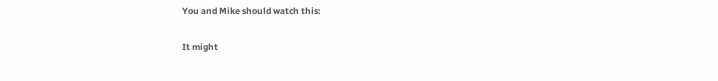You and Mike should watch this:

It might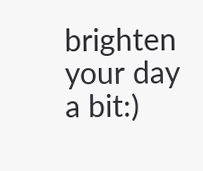brighten your day a bit:)